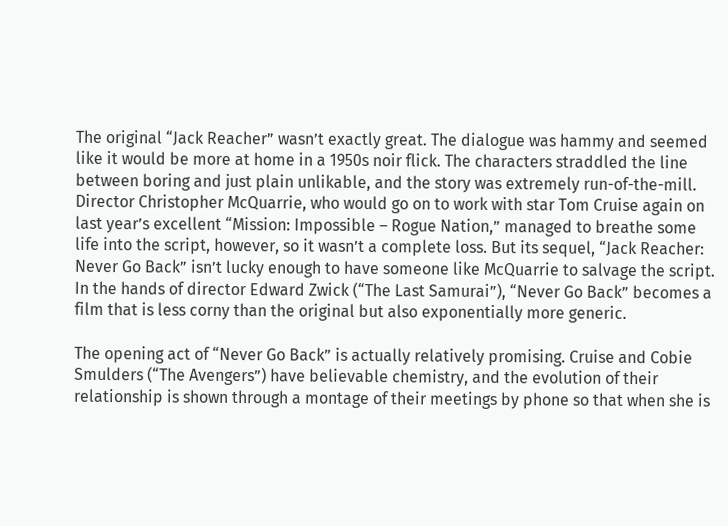The original “Jack Reacher” wasn’t exactly great. The dialogue was hammy and seemed like it would be more at home in a 1950s noir flick. The characters straddled the line between boring and just plain unlikable, and the story was extremely run-of-the-mill. Director Christopher McQuarrie, who would go on to work with star Tom Cruise again on last year’s excellent “Mission: Impossible – Rogue Nation,” managed to breathe some life into the script, however, so it wasn’t a complete loss. But its sequel, “Jack Reacher: Never Go Back” isn’t lucky enough to have someone like McQuarrie to salvage the script. In the hands of director Edward Zwick (“The Last Samurai”), “Never Go Back” becomes a film that is less corny than the original but also exponentially more generic.

The opening act of “Never Go Back” is actually relatively promising. Cruise and Cobie Smulders (“The Avengers”) have believable chemistry, and the evolution of their relationship is shown through a montage of their meetings by phone so that when she is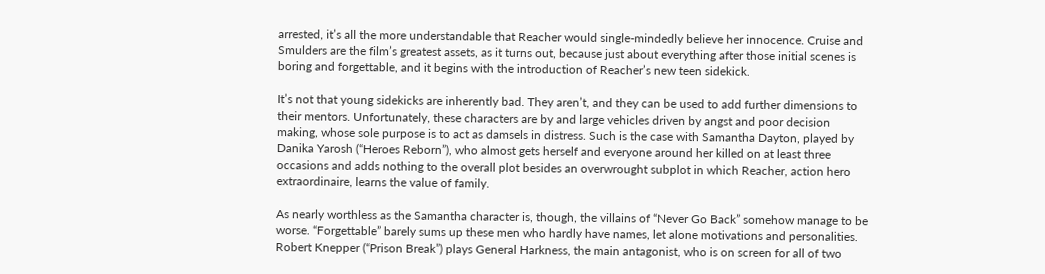arrested, it’s all the more understandable that Reacher would single-mindedly believe her innocence. Cruise and Smulders are the film’s greatest assets, as it turns out, because just about everything after those initial scenes is boring and forgettable, and it begins with the introduction of Reacher’s new teen sidekick.

It’s not that young sidekicks are inherently bad. They aren’t, and they can be used to add further dimensions to their mentors. Unfortunately, these characters are by and large vehicles driven by angst and poor decision making, whose sole purpose is to act as damsels in distress. Such is the case with Samantha Dayton, played by Danika Yarosh (“Heroes Reborn”), who almost gets herself and everyone around her killed on at least three occasions and adds nothing to the overall plot besides an overwrought subplot in which Reacher, action hero extraordinaire, learns the value of family.

As nearly worthless as the Samantha character is, though, the villains of “Never Go Back” somehow manage to be worse. “Forgettable” barely sums up these men who hardly have names, let alone motivations and personalities. Robert Knepper (“Prison Break”) plays General Harkness, the main antagonist, who is on screen for all of two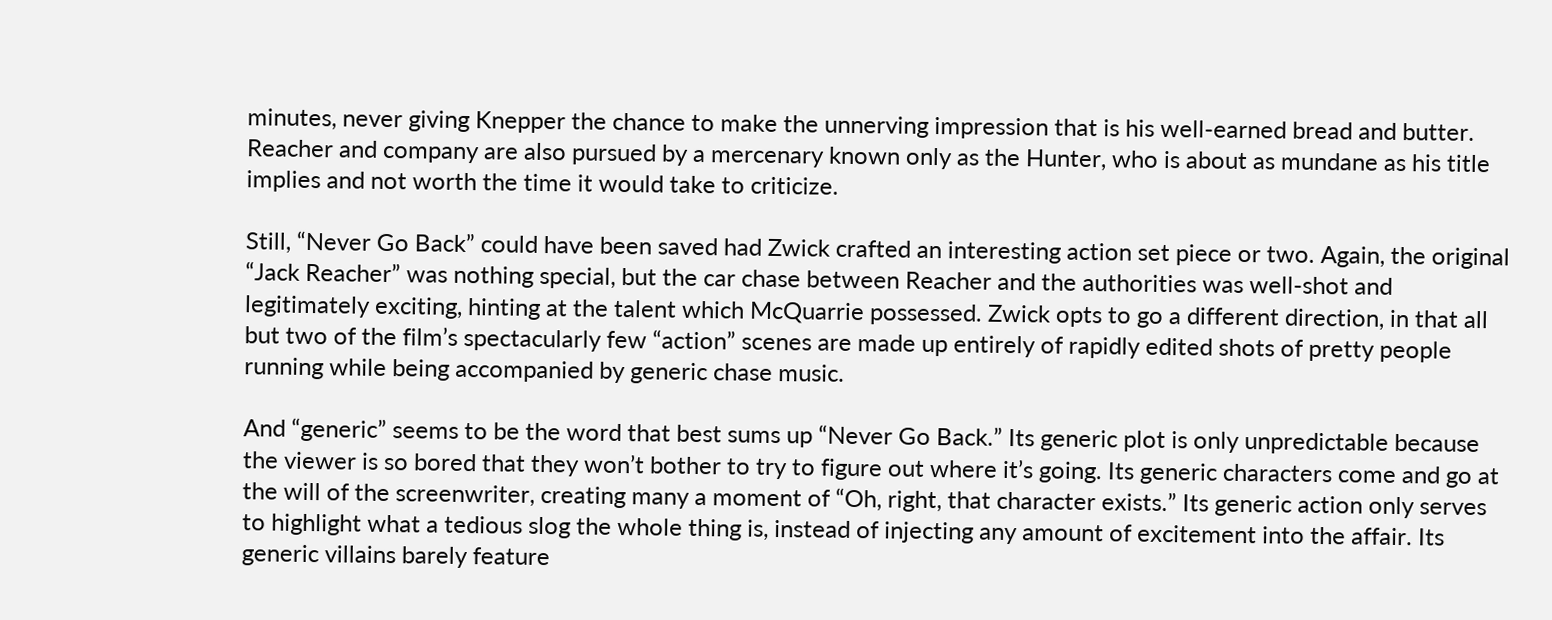minutes, never giving Knepper the chance to make the unnerving impression that is his well-earned bread and butter. Reacher and company are also pursued by a mercenary known only as the Hunter, who is about as mundane as his title implies and not worth the time it would take to criticize.

Still, “Never Go Back” could have been saved had Zwick crafted an interesting action set piece or two. Again, the original “Jack Reacher” was nothing special, but the car chase between Reacher and the authorities was well-shot and legitimately exciting, hinting at the talent which McQuarrie possessed. Zwick opts to go a different direction, in that all but two of the film’s spectacularly few “action” scenes are made up entirely of rapidly edited shots of pretty people running while being accompanied by generic chase music.

And “generic” seems to be the word that best sums up “Never Go Back.” Its generic plot is only unpredictable because the viewer is so bored that they won’t bother to try to figure out where it’s going. Its generic characters come and go at the will of the screenwriter, creating many a moment of “Oh, right, that character exists.” Its generic action only serves to highlight what a tedious slog the whole thing is, instead of injecting any amount of excitement into the affair. Its generic villains barely feature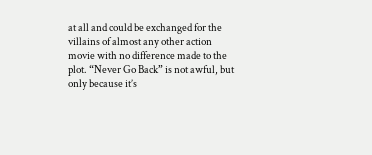at all and could be exchanged for the villains of almost any other action movie with no difference made to the plot. “Never Go Back” is not awful, but only because it’s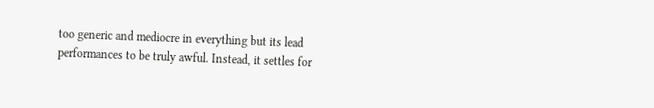too generic and mediocre in everything but its lead performances to be truly awful. Instead, it settles for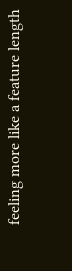feeling more like a feature length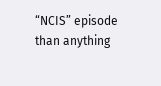“NCIS” episode than anything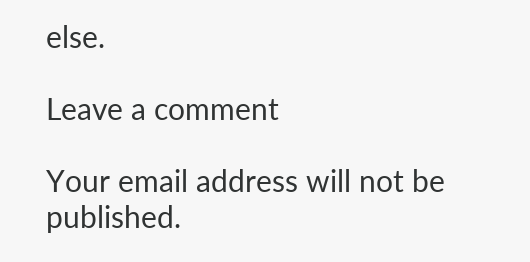else.

Leave a comment

Your email address will not be published.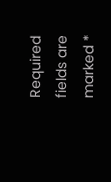Required fields are marked *